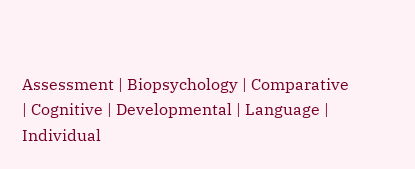Assessment | Biopsychology | Comparative | Cognitive | Developmental | Language | Individual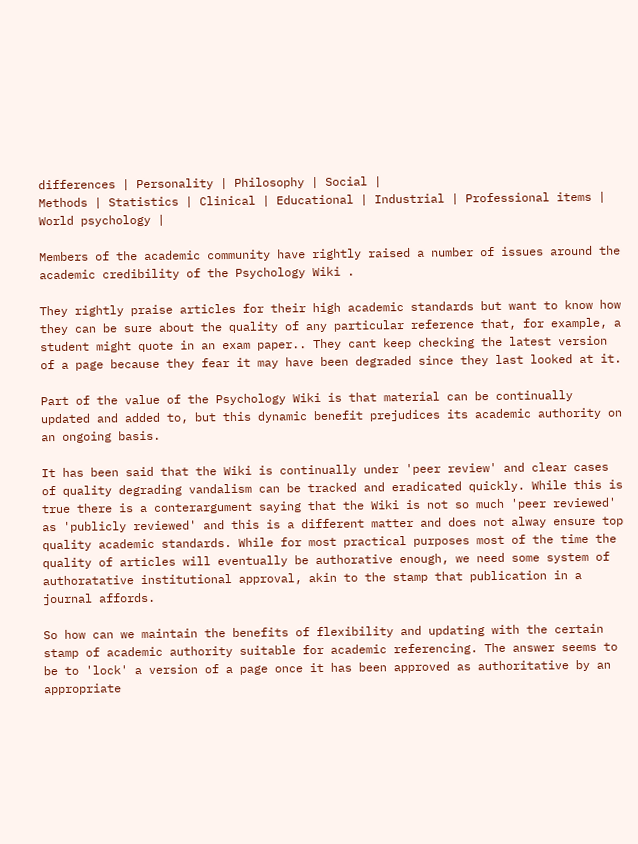differences | Personality | Philosophy | Social |
Methods | Statistics | Clinical | Educational | Industrial | Professional items | World psychology |

Members of the academic community have rightly raised a number of issues around the academic credibility of the Psychology Wiki .

They rightly praise articles for their high academic standards but want to know how they can be sure about the quality of any particular reference that, for example, a student might quote in an exam paper.. They cant keep checking the latest version of a page because they fear it may have been degraded since they last looked at it.

Part of the value of the Psychology Wiki is that material can be continually updated and added to, but this dynamic benefit prejudices its academic authority on an ongoing basis.

It has been said that the Wiki is continually under 'peer review' and clear cases of quality degrading vandalism can be tracked and eradicated quickly. While this is true there is a conterargument saying that the Wiki is not so much 'peer reviewed' as 'publicly reviewed' and this is a different matter and does not alway ensure top quality academic standards. While for most practical purposes most of the time the quality of articles will eventually be authorative enough, we need some system of authoratative institutional approval, akin to the stamp that publication in a journal affords.

So how can we maintain the benefits of flexibility and updating with the certain stamp of academic authority suitable for academic referencing. The answer seems to be to 'lock' a version of a page once it has been approved as authoritative by an appropriate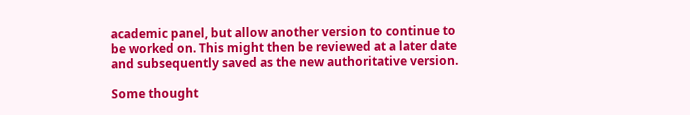academic panel, but allow another version to continue to be worked on. This might then be reviewed at a later date and subsequently saved as the new authoritative version.

Some thought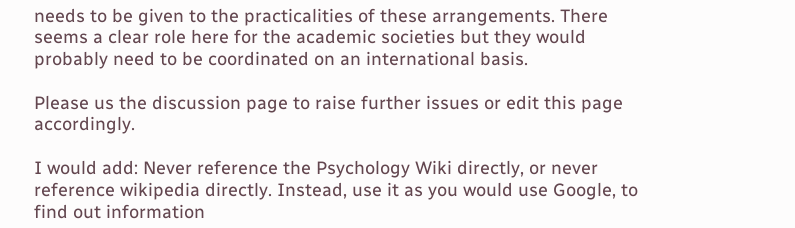needs to be given to the practicalities of these arrangements. There seems a clear role here for the academic societies but they would probably need to be coordinated on an international basis.

Please us the discussion page to raise further issues or edit this page accordingly.

I would add: Never reference the Psychology Wiki directly, or never reference wikipedia directly. Instead, use it as you would use Google, to find out information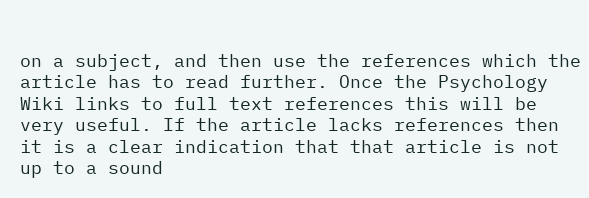on a subject, and then use the references which the article has to read further. Once the Psychology Wiki links to full text references this will be very useful. If the article lacks references then it is a clear indication that that article is not up to a sound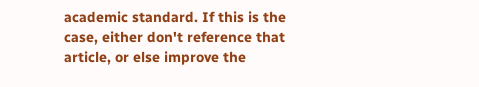academic standard. If this is the case, either don't reference that article, or else improve the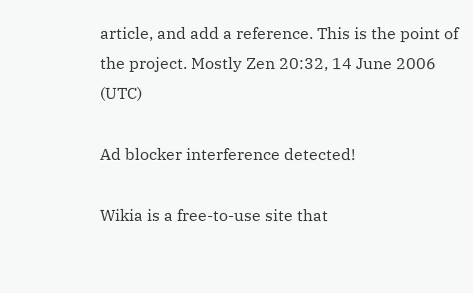article, and add a reference. This is the point of the project. Mostly Zen 20:32, 14 June 2006 (UTC)

Ad blocker interference detected!

Wikia is a free-to-use site that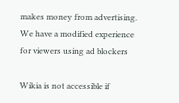makes money from advertising. We have a modified experience for viewers using ad blockers

Wikia is not accessible if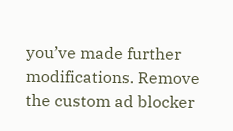you’ve made further modifications. Remove the custom ad blocker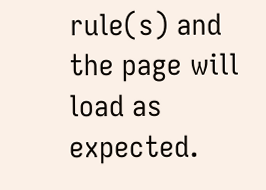rule(s) and the page will load as expected.